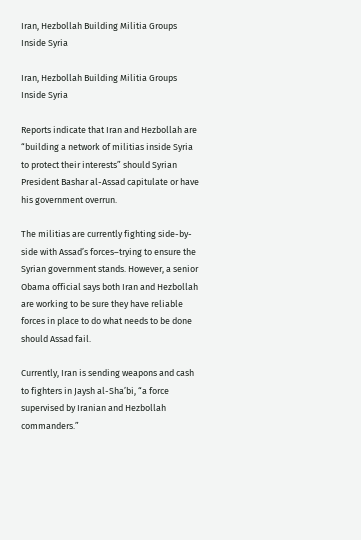Iran, Hezbollah Building Militia Groups Inside Syria

Iran, Hezbollah Building Militia Groups Inside Syria

Reports indicate that Iran and Hezbollah are “building a network of militias inside Syria to protect their interests” should Syrian President Bashar al-Assad capitulate or have his government overrun.

The militias are currently fighting side-by-side with Assad’s forces–trying to ensure the Syrian government stands. However, a senior Obama official says both Iran and Hezbollah are working to be sure they have reliable forces in place to do what needs to be done should Assad fail.

Currently, Iran is sending weapons and cash to fighters in Jaysh al-Sha’bi, “a force supervised by Iranian and Hezbollah commanders.”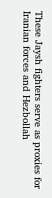These Jaysh fighters serve as proxies for Iranian forces and Hezbollah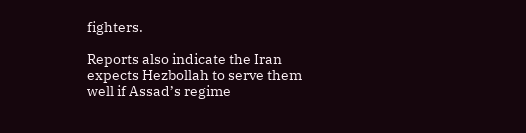fighters.

Reports also indicate the Iran expects Hezbollah to serve them well if Assad’s regime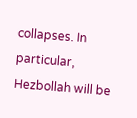collapses. In particular, Hezbollah will be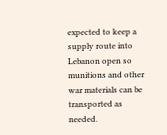expected to keep a supply route into Lebanon open so munitions and other war materials can be transported as needed.